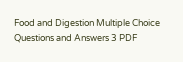Food and Digestion Multiple Choice Questions and Answers 3 PDF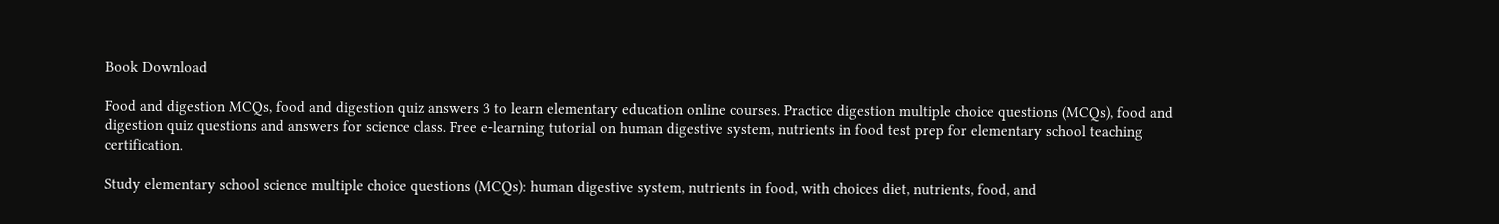Book Download

Food and digestion MCQs, food and digestion quiz answers 3 to learn elementary education online courses. Practice digestion multiple choice questions (MCQs), food and digestion quiz questions and answers for science class. Free e-learning tutorial on human digestive system, nutrients in food test prep for elementary school teaching certification.

Study elementary school science multiple choice questions (MCQs): human digestive system, nutrients in food, with choices diet, nutrients, food, and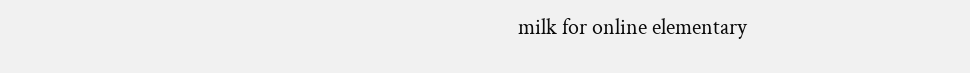milk for online elementary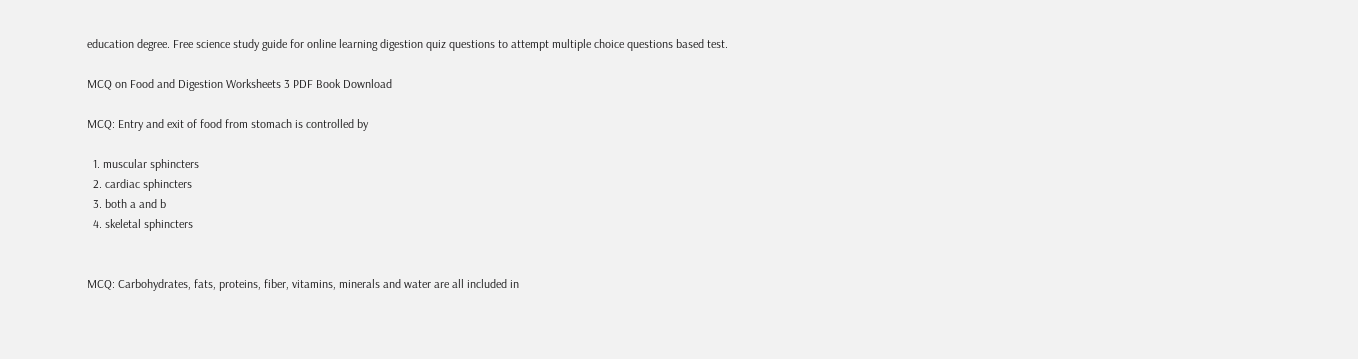education degree. Free science study guide for online learning digestion quiz questions to attempt multiple choice questions based test.

MCQ on Food and Digestion Worksheets 3 PDF Book Download

MCQ: Entry and exit of food from stomach is controlled by

  1. muscular sphincters
  2. cardiac sphincters
  3. both a and b
  4. skeletal sphincters


MCQ: Carbohydrates, fats, proteins, fiber, vitamins, minerals and water are all included in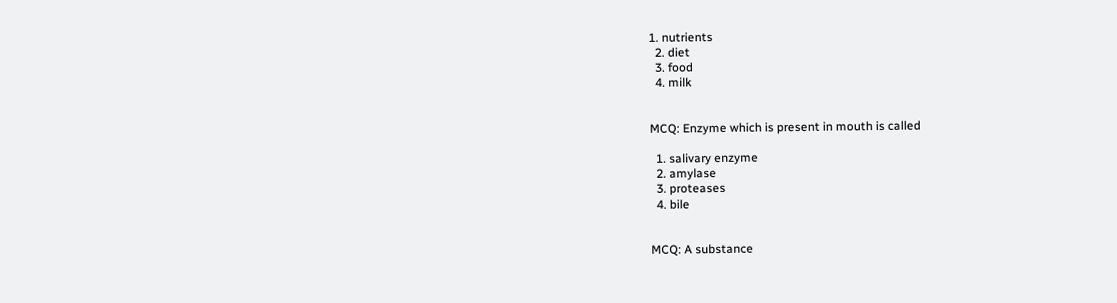1. nutrients
  2. diet
  3. food
  4. milk


MCQ: Enzyme which is present in mouth is called

  1. salivary enzyme
  2. amylase
  3. proteases
  4. bile


MCQ: A substance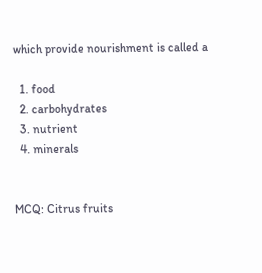which provide nourishment is called a

  1. food
  2. carbohydrates
  3. nutrient
  4. minerals


MCQ: Citrus fruits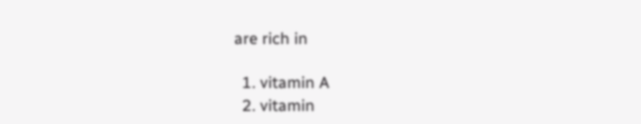are rich in

  1. vitamin A
  2. vitamin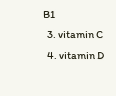B1
  3. vitamin C
  4. vitamin D